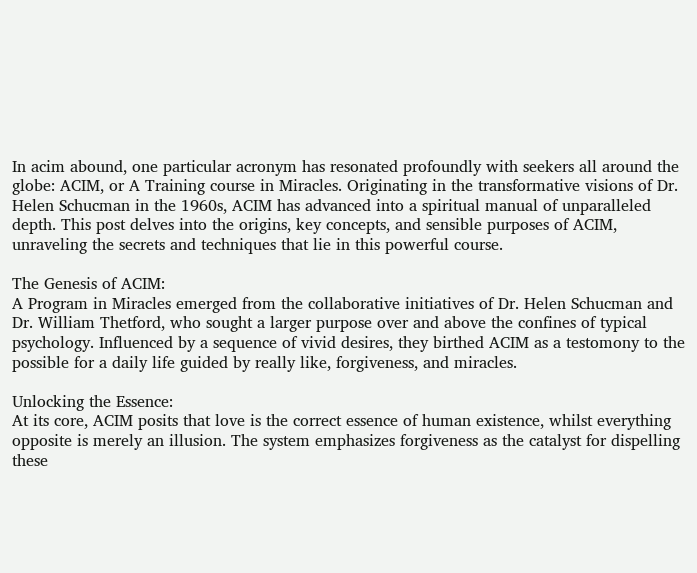In acim abound, one particular acronym has resonated profoundly with seekers all around the globe: ACIM, or A Training course in Miracles. Originating in the transformative visions of Dr. Helen Schucman in the 1960s, ACIM has advanced into a spiritual manual of unparalleled depth. This post delves into the origins, key concepts, and sensible purposes of ACIM, unraveling the secrets and techniques that lie in this powerful course.

The Genesis of ACIM:
A Program in Miracles emerged from the collaborative initiatives of Dr. Helen Schucman and Dr. William Thetford, who sought a larger purpose over and above the confines of typical psychology. Influenced by a sequence of vivid desires, they birthed ACIM as a testomony to the possible for a daily life guided by really like, forgiveness, and miracles.

Unlocking the Essence:
At its core, ACIM posits that love is the correct essence of human existence, whilst everything opposite is merely an illusion. The system emphasizes forgiveness as the catalyst for dispelling these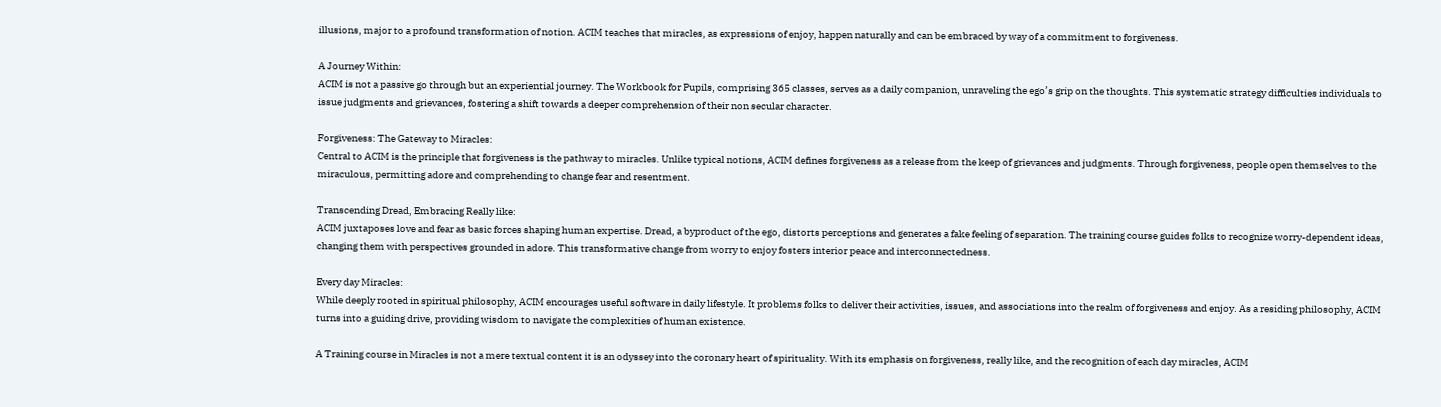illusions, major to a profound transformation of notion. ACIM teaches that miracles, as expressions of enjoy, happen naturally and can be embraced by way of a commitment to forgiveness.

A Journey Within:
ACIM is not a passive go through but an experiential journey. The Workbook for Pupils, comprising 365 classes, serves as a daily companion, unraveling the ego’s grip on the thoughts. This systematic strategy difficulties individuals to issue judgments and grievances, fostering a shift towards a deeper comprehension of their non secular character.

Forgiveness: The Gateway to Miracles:
Central to ACIM is the principle that forgiveness is the pathway to miracles. Unlike typical notions, ACIM defines forgiveness as a release from the keep of grievances and judgments. Through forgiveness, people open themselves to the miraculous, permitting adore and comprehending to change fear and resentment.

Transcending Dread, Embracing Really like:
ACIM juxtaposes love and fear as basic forces shaping human expertise. Dread, a byproduct of the ego, distorts perceptions and generates a fake feeling of separation. The training course guides folks to recognize worry-dependent ideas, changing them with perspectives grounded in adore. This transformative change from worry to enjoy fosters interior peace and interconnectedness.

Every day Miracles:
While deeply rooted in spiritual philosophy, ACIM encourages useful software in daily lifestyle. It problems folks to deliver their activities, issues, and associations into the realm of forgiveness and enjoy. As a residing philosophy, ACIM turns into a guiding drive, providing wisdom to navigate the complexities of human existence.

A Training course in Miracles is not a mere textual content it is an odyssey into the coronary heart of spirituality. With its emphasis on forgiveness, really like, and the recognition of each day miracles, ACIM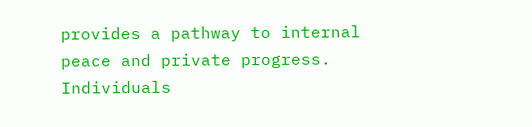provides a pathway to internal peace and private progress. Individuals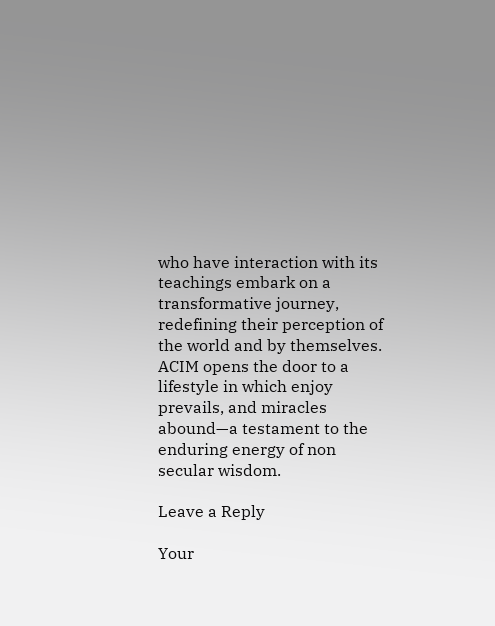who have interaction with its teachings embark on a transformative journey, redefining their perception of the world and by themselves. ACIM opens the door to a lifestyle in which enjoy prevails, and miracles abound—a testament to the enduring energy of non secular wisdom.

Leave a Reply

Your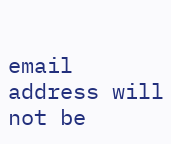email address will not be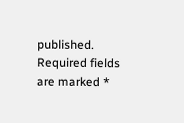published. Required fields are marked *